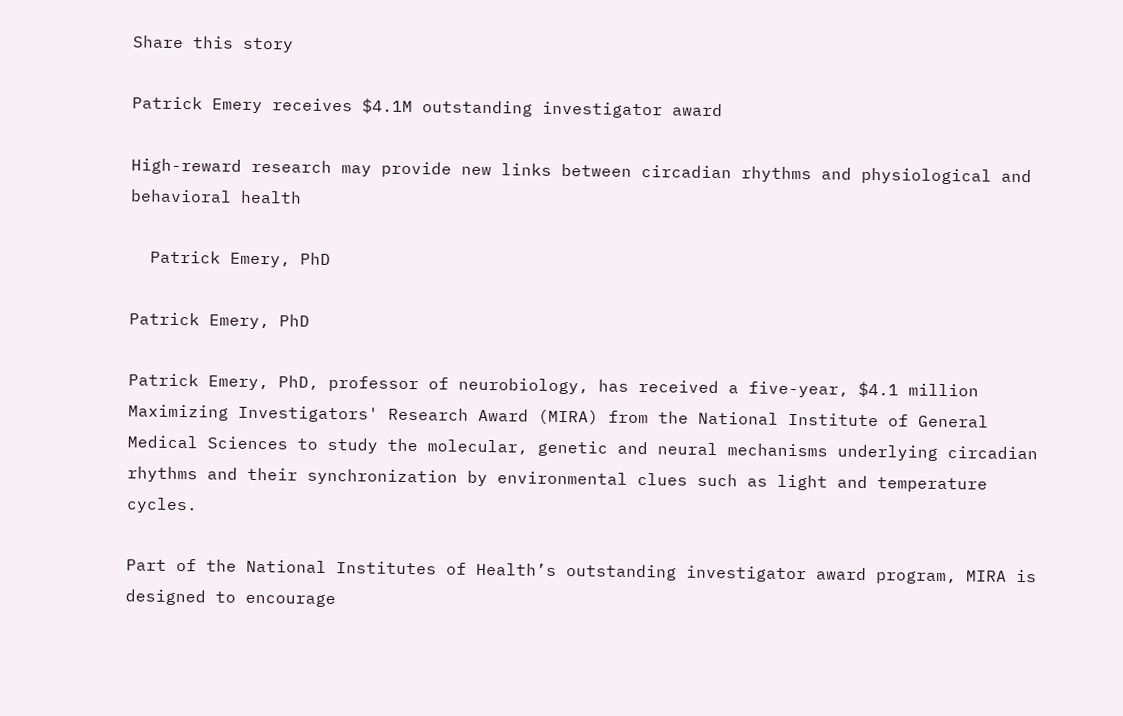Share this story

Patrick Emery receives $4.1M outstanding investigator award

High-reward research may provide new links between circadian rhythms and physiological and behavioral health

  Patrick Emery, PhD

Patrick Emery, PhD

Patrick Emery, PhD, professor of neurobiology, has received a five-year, $4.1 million Maximizing Investigators' Research Award (MIRA) from the National Institute of General Medical Sciences to study the molecular, genetic and neural mechanisms underlying circadian rhythms and their synchronization by environmental clues such as light and temperature cycles.

Part of the National Institutes of Health’s outstanding investigator award program, MIRA is designed to encourage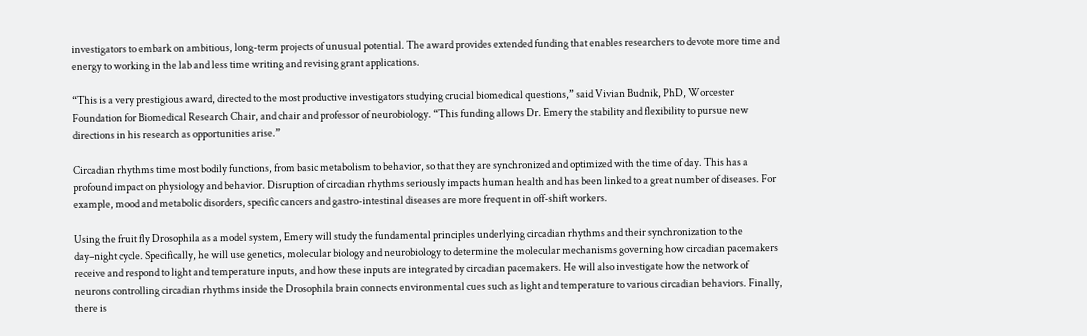investigators to embark on ambitious, long-term projects of unusual potential. The award provides extended funding that enables researchers to devote more time and energy to working in the lab and less time writing and revising grant applications.

“This is a very prestigious award, directed to the most productive investigators studying crucial biomedical questions,” said Vivian Budnik, PhD, Worcester Foundation for Biomedical Research Chair, and chair and professor of neurobiology. “This funding allows Dr. Emery the stability and flexibility to pursue new directions in his research as opportunities arise.”

Circadian rhythms time most bodily functions, from basic metabolism to behavior, so that they are synchronized and optimized with the time of day. This has a profound impact on physiology and behavior. Disruption of circadian rhythms seriously impacts human health and has been linked to a great number of diseases. For example, mood and metabolic disorders, specific cancers and gastro-intestinal diseases are more frequent in off-shift workers.

Using the fruit fly Drosophila as a model system, Emery will study the fundamental principles underlying circadian rhythms and their synchronization to the day–night cycle. Specifically, he will use genetics, molecular biology and neurobiology to determine the molecular mechanisms governing how circadian pacemakers receive and respond to light and temperature inputs, and how these inputs are integrated by circadian pacemakers. He will also investigate how the network of neurons controlling circadian rhythms inside the Drosophila brain connects environmental cues such as light and temperature to various circadian behaviors. Finally, there is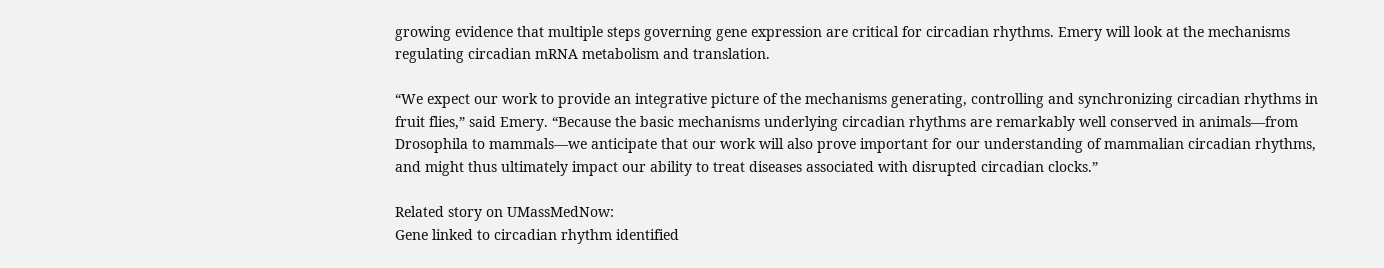growing evidence that multiple steps governing gene expression are critical for circadian rhythms. Emery will look at the mechanisms regulating circadian mRNA metabolism and translation.

“We expect our work to provide an integrative picture of the mechanisms generating, controlling and synchronizing circadian rhythms in fruit flies,” said Emery. “Because the basic mechanisms underlying circadian rhythms are remarkably well conserved in animals—from Drosophila to mammals—we anticipate that our work will also prove important for our understanding of mammalian circadian rhythms, and might thus ultimately impact our ability to treat diseases associated with disrupted circadian clocks.”

Related story on UMassMedNow:
Gene linked to circadian rhythm identified